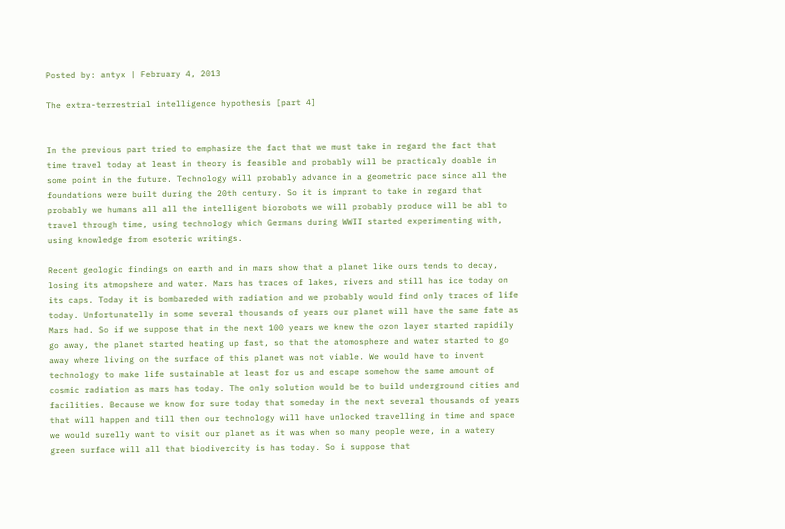Posted by: antyx | February 4, 2013

The extra-terrestrial intelligence hypothesis [part 4]


In the previous part tried to emphasize the fact that we must take in regard the fact that time travel today at least in theory is feasible and probably will be practicaly doable in some point in the future. Technology will probably advance in a geometric pace since all the foundations were built during the 20th century. So it is imprant to take in regard that probably we humans all all the intelligent biorobots we will probably produce will be abl to travel through time, using technology which Germans during WWII started experimenting with, using knowledge from esoteric writings.

Recent geologic findings on earth and in mars show that a planet like ours tends to decay, losing its atmopshere and water. Mars has traces of lakes, rivers and still has ice today on its caps. Today it is bombareded with radiation and we probably would find only traces of life today. Unfortunatelly in some several thousands of years our planet will have the same fate as Mars had. So if we suppose that in the next 100 years we knew the ozon layer started rapidily go away, the planet started heating up fast, so that the atomosphere and water started to go away where living on the surface of this planet was not viable. We would have to invent technology to make life sustainable at least for us and escape somehow the same amount of cosmic radiation as mars has today. The only solution would be to build underground cities and facilities. Because we know for sure today that someday in the next several thousands of years that will happen and till then our technology will have unlocked travelling in time and space we would surelly want to visit our planet as it was when so many people were, in a watery green surface will all that biodivercity is has today. So i suppose that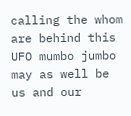calling the whom are behind this UFO mumbo jumbo may as well be us and our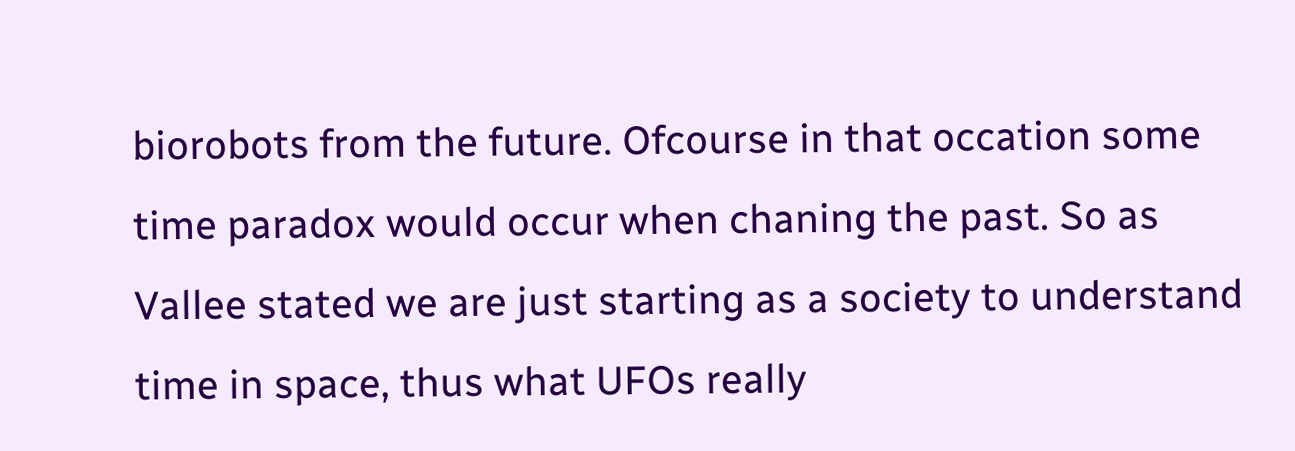biorobots from the future. Ofcourse in that occation some time paradox would occur when chaning the past. So as Vallee stated we are just starting as a society to understand time in space, thus what UFOs really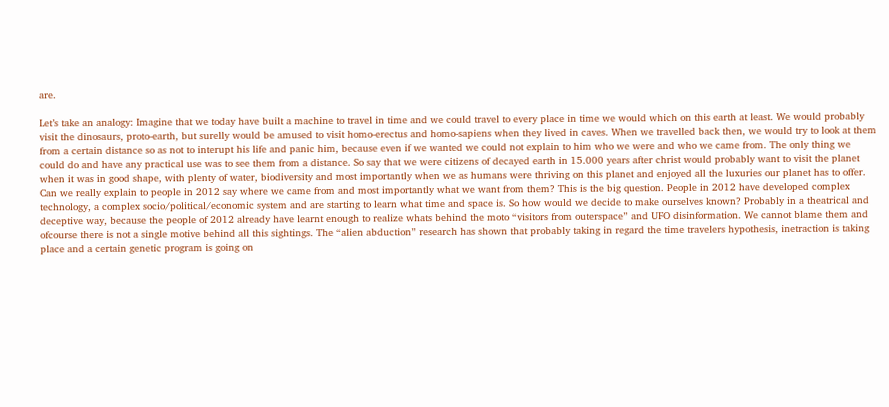are.

Let’s take an analogy: Imagine that we today have built a machine to travel in time and we could travel to every place in time we would which on this earth at least. We would probably visit the dinosaurs, proto-earth, but surelly would be amused to visit homo-erectus and homo-sapiens when they lived in caves. When we travelled back then, we would try to look at them from a certain distance so as not to interupt his life and panic him, because even if we wanted we could not explain to him who we were and who we came from. The only thing we could do and have any practical use was to see them from a distance. So say that we were citizens of decayed earth in 15.000 years after christ would probably want to visit the planet when it was in good shape, with plenty of water, biodiversity and most importantly when we as humans were thriving on this planet and enjoyed all the luxuries our planet has to offer. Can we really explain to people in 2012 say where we came from and most importantly what we want from them? This is the big question. People in 2012 have developed complex technology, a complex socio/political/economic system and are starting to learn what time and space is. So how would we decide to make ourselves known? Probably in a theatrical and deceptive way, because the people of 2012 already have learnt enough to realize whats behind the moto “visitors from outerspace” and UFO disinformation. We cannot blame them and ofcourse there is not a single motive behind all this sightings. The “alien abduction” research has shown that probably taking in regard the time travelers hypothesis, inetraction is taking place and a certain genetic program is going on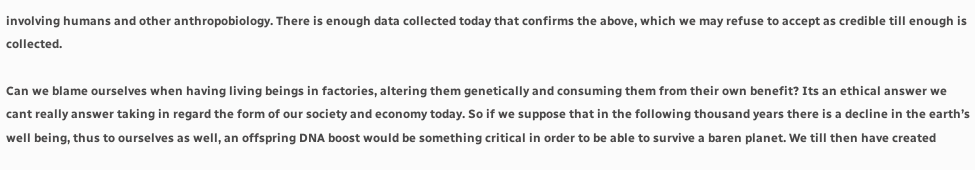involving humans and other anthropobiology. There is enough data collected today that confirms the above, which we may refuse to accept as credible till enough is collected.

Can we blame ourselves when having living beings in factories, altering them genetically and consuming them from their own benefit? Its an ethical answer we cant really answer taking in regard the form of our society and economy today. So if we suppose that in the following thousand years there is a decline in the earth’s well being, thus to ourselves as well, an offspring DNA boost would be something critical in order to be able to survive a baren planet. We till then have created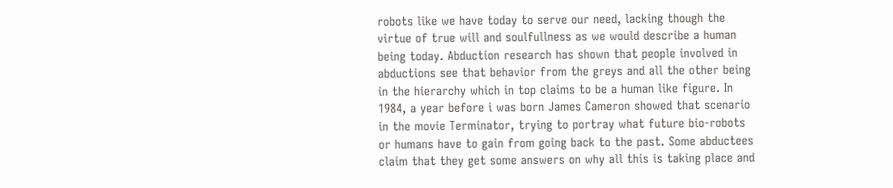robots like we have today to serve our need, lacking though the virtue of true will and soulfullness as we would describe a human being today. Abduction research has shown that people involved in abductions see that behavior from the greys and all the other being in the hierarchy which in top claims to be a human like figure. In 1984, a year before i was born James Cameron showed that scenario in the movie Terminator, trying to portray what future bio-robots or humans have to gain from going back to the past. Some abductees claim that they get some answers on why all this is taking place and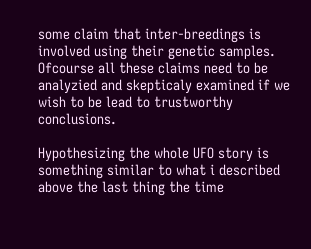some claim that inter-breedings is involved using their genetic samples. Ofcourse all these claims need to be analyzied and skepticaly examined if we wish to be lead to trustworthy conclusions.

Hypothesizing the whole UFO story is something similar to what i described above the last thing the time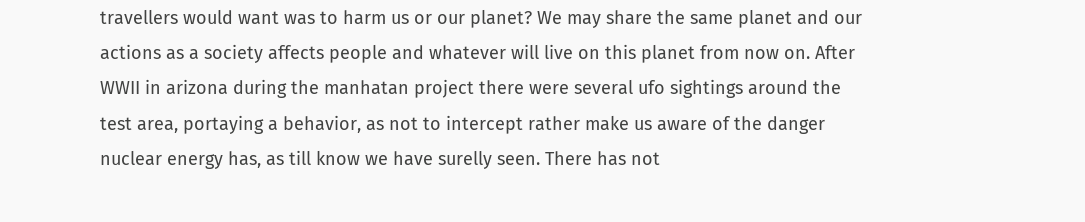travellers would want was to harm us or our planet? We may share the same planet and our actions as a society affects people and whatever will live on this planet from now on. After WWII in arizona during the manhatan project there were several ufo sightings around the test area, portaying a behavior, as not to intercept rather make us aware of the danger nuclear energy has, as till know we have surelly seen. There has not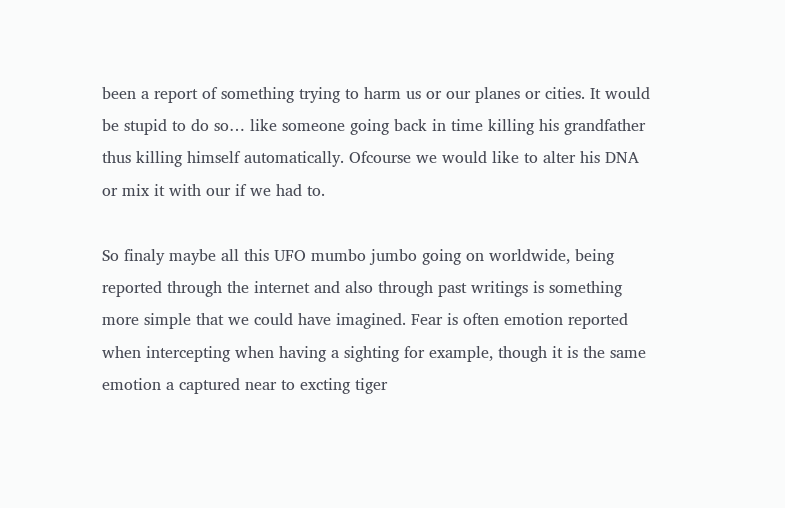been a report of something trying to harm us or our planes or cities. It would be stupid to do so… like someone going back in time killing his grandfather thus killing himself automatically. Ofcourse we would like to alter his DNA or mix it with our if we had to.

So finaly maybe all this UFO mumbo jumbo going on worldwide, being reported through the internet and also through past writings is something more simple that we could have imagined. Fear is often emotion reported when intercepting when having a sighting for example, though it is the same emotion a captured near to excting tiger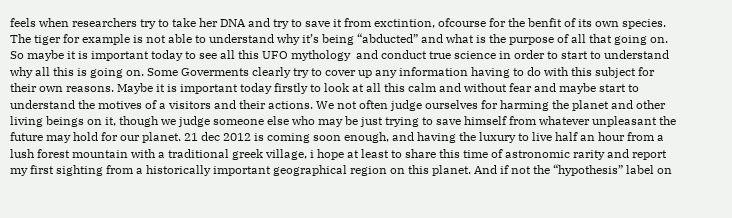feels when researchers try to take her DNA and try to save it from exctintion, ofcourse for the benfit of its own species. The tiger for example is not able to understand why it’s being “abducted” and what is the purpose of all that going on. So maybe it is important today to see all this UFO mythology  and conduct true science in order to start to understand why all this is going on. Some Goverments clearly try to cover up any information having to do with this subject for their own reasons. Maybe it is important today firstly to look at all this calm and without fear and maybe start to understand the motives of a visitors and their actions. We not often judge ourselves for harming the planet and other living beings on it, though we judge someone else who may be just trying to save himself from whatever unpleasant the future may hold for our planet. 21 dec 2012 is coming soon enough, and having the luxury to live half an hour from a lush forest mountain with a traditional greek village, i hope at least to share this time of astronomic rarity and report my first sighting from a historically important geographical region on this planet. And if not the “hypothesis” label on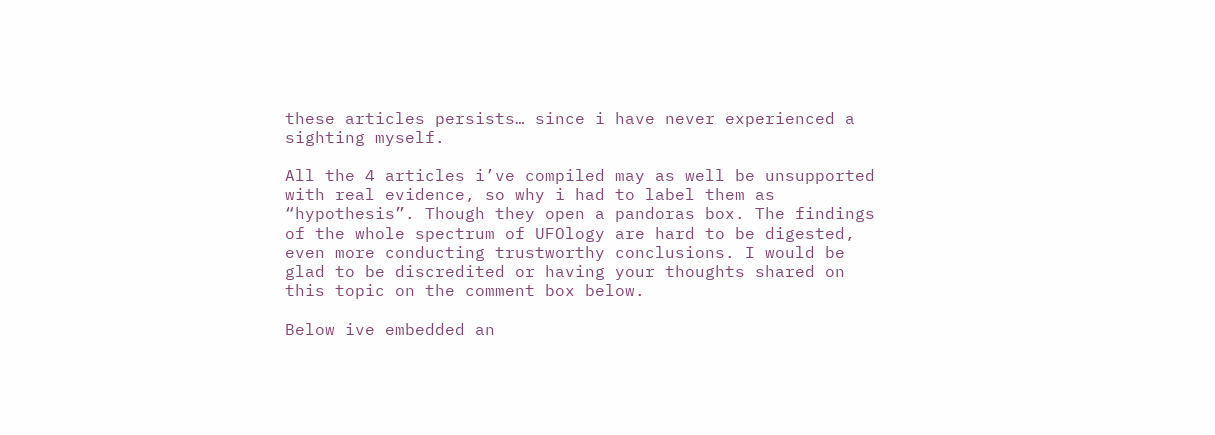these articles persists… since i have never experienced a sighting myself.

All the 4 articles i’ve compiled may as well be unsupported with real evidence, so why i had to label them as “hypothesis”. Though they open a pandoras box. The findings of the whole spectrum of UFOlogy are hard to be digested, even more conducting trustworthy conclusions. I would be glad to be discredited or having your thoughts shared on this topic on the comment box below.

Below ive embedded an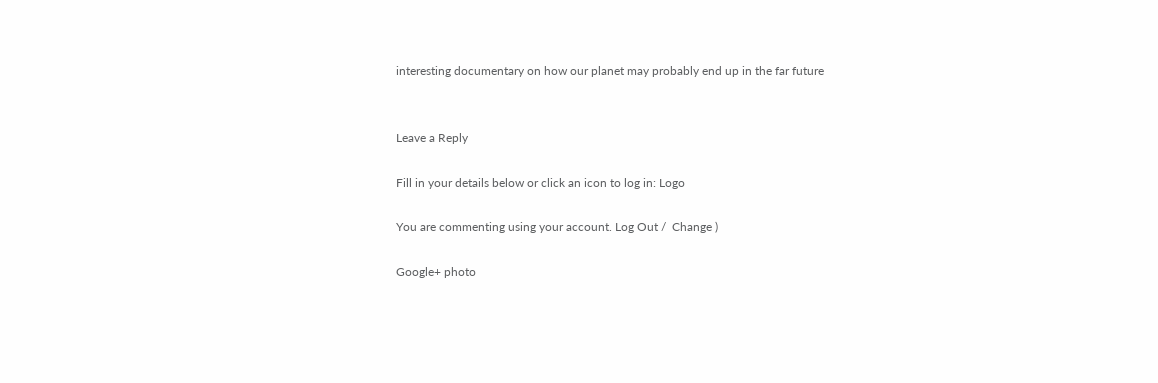interesting documentary on how our planet may probably end up in the far future


Leave a Reply

Fill in your details below or click an icon to log in: Logo

You are commenting using your account. Log Out /  Change )

Google+ photo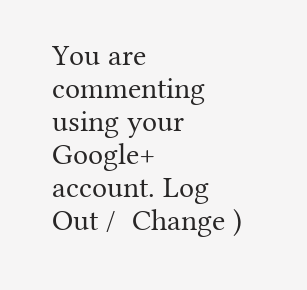You are commenting using your Google+ account. Log Out /  Change )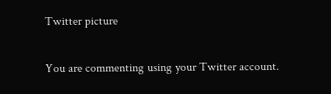Twitter picture

You are commenting using your Twitter account.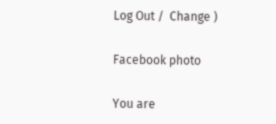Log Out /  Change )

Facebook photo

You are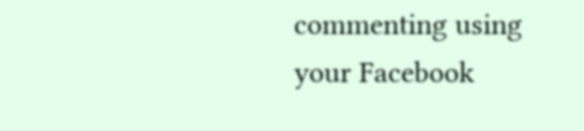commenting using your Facebook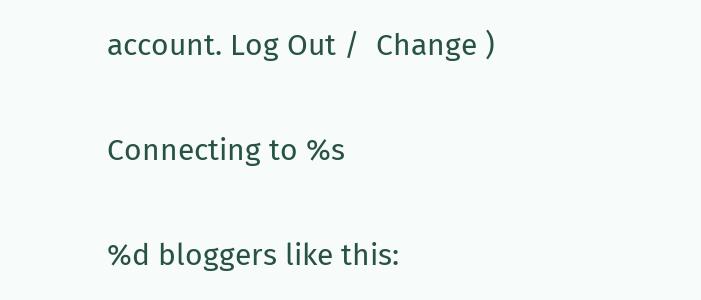account. Log Out /  Change )


Connecting to %s


%d bloggers like this: